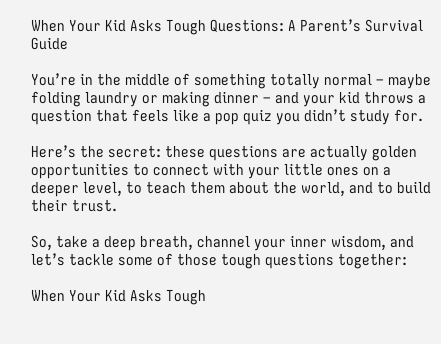When Your Kid Asks Tough Questions: A Parent’s Survival Guide

You’re in the middle of something totally normal – maybe folding laundry or making dinner – and your kid throws a question that feels like a pop quiz you didn’t study for.

Here’s the secret: these questions are actually golden opportunities to connect with your little ones on a deeper level, to teach them about the world, and to build their trust.

So, take a deep breath, channel your inner wisdom, and let’s tackle some of those tough questions together:

When Your Kid Asks Tough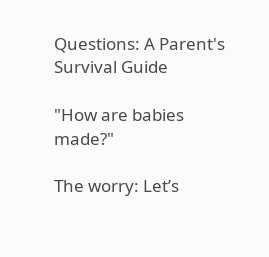Questions: A Parent's Survival Guide

"How are babies made?"

The worry: Let’s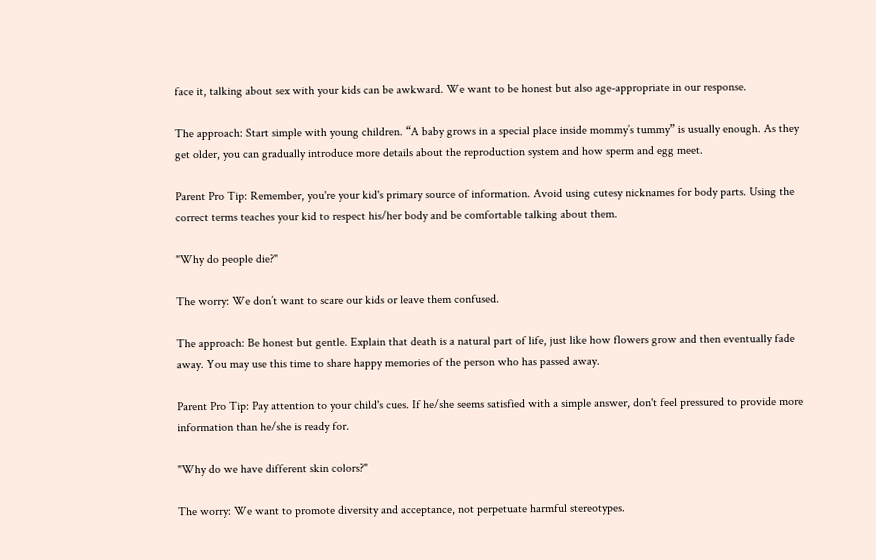face it, talking about sex with your kids can be awkward. We want to be honest but also age-appropriate in our response.

The approach: Start simple with young children. “A baby grows in a special place inside mommy’s tummy” is usually enough. As they get older, you can gradually introduce more details about the reproduction system and how sperm and egg meet.

Parent Pro Tip: Remember, you're your kid's primary source of information. Avoid using cutesy nicknames for body parts. Using the correct terms teaches your kid to respect his/her body and be comfortable talking about them.

"Why do people die?"

The worry: We don’t want to scare our kids or leave them confused.

The approach: Be honest but gentle. Explain that death is a natural part of life, just like how flowers grow and then eventually fade away. You may use this time to share happy memories of the person who has passed away.

Parent Pro Tip: Pay attention to your child's cues. If he/she seems satisfied with a simple answer, don't feel pressured to provide more information than he/she is ready for.

"Why do we have different skin colors?"

The worry: We want to promote diversity and acceptance, not perpetuate harmful stereotypes.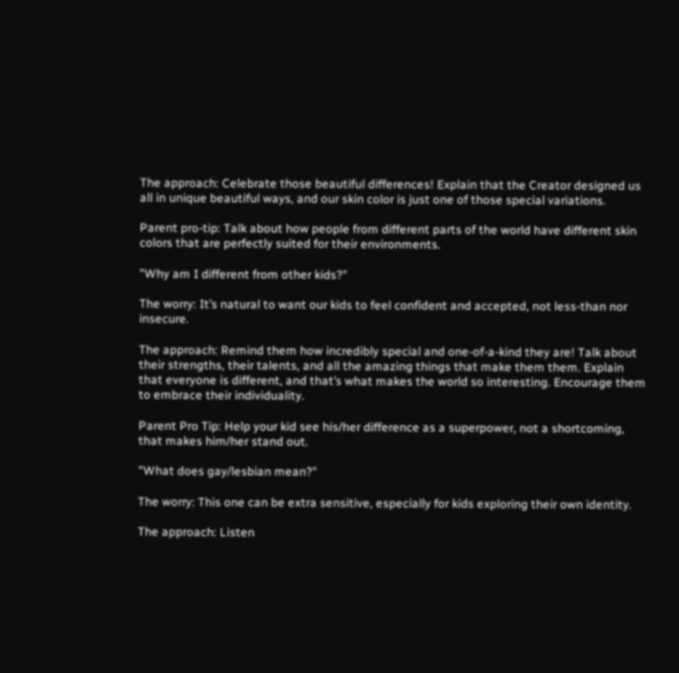The approach: Celebrate those beautiful differences! Explain that the Creator designed us all in unique beautiful ways, and our skin color is just one of those special variations.

Parent pro-tip: Talk about how people from different parts of the world have different skin colors that are perfectly suited for their environments.

"Why am I different from other kids?"

The worry: It’s natural to want our kids to feel confident and accepted, not less-than nor insecure.

The approach: Remind them how incredibly special and one-of-a-kind they are! Talk about their strengths, their talents, and all the amazing things that make them them. Explain that everyone is different, and that’s what makes the world so interesting. Encourage them to embrace their individuality.

Parent Pro Tip: Help your kid see his/her difference as a superpower, not a shortcoming, that makes him/her stand out.

"What does gay/lesbian mean?"

The worry: This one can be extra sensitive, especially for kids exploring their own identity.

The approach: Listen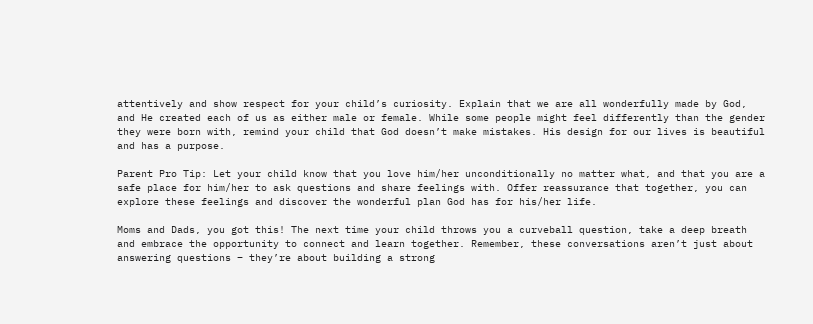attentively and show respect for your child’s curiosity. Explain that we are all wonderfully made by God, and He created each of us as either male or female. While some people might feel differently than the gender they were born with, remind your child that God doesn’t make mistakes. His design for our lives is beautiful and has a purpose.

Parent Pro Tip: Let your child know that you love him/her unconditionally no matter what, and that you are a safe place for him/her to ask questions and share feelings with. Offer reassurance that together, you can explore these feelings and discover the wonderful plan God has for his/her life.

Moms and Dads, you got this! The next time your child throws you a curveball question, take a deep breath and embrace the opportunity to connect and learn together. Remember, these conversations aren’t just about answering questions – they’re about building a strong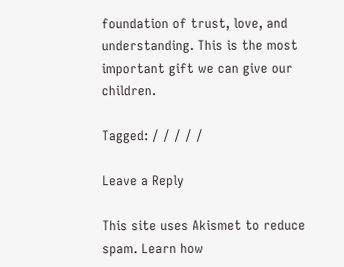foundation of trust, love, and understanding. This is the most important gift we can give our children.

Tagged: / / / / /

Leave a Reply

This site uses Akismet to reduce spam. Learn how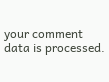your comment data is processed.